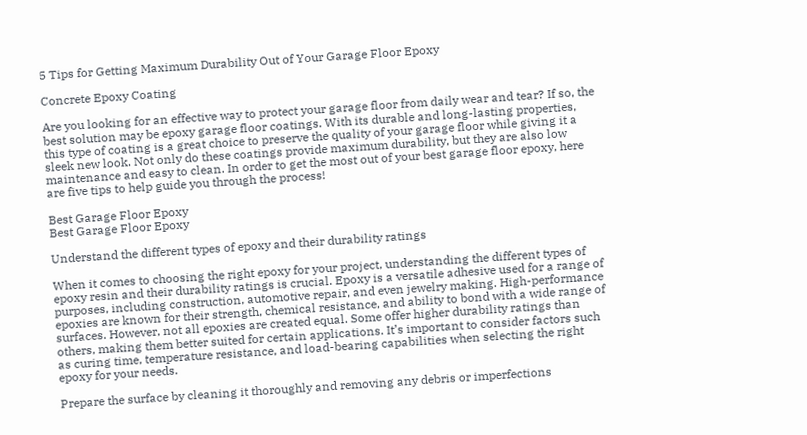5 Tips for Getting Maximum Durability Out of Your Garage Floor Epoxy

Concrete Epoxy Coating

Are you looking for an effective way to protect your garage floor from daily wear and tear? If so, the best solution may be epoxy garage floor coatings. With its durable and long-lasting properties, this type of coating is a great choice to preserve the quality of your garage floor while giving it a sleek new look. Not only do these coatings provide maximum durability, but they are also low maintenance and easy to clean. In order to get the most out of your best garage floor epoxy, here are five tips to help guide you through the process!

Best Garage Floor Epoxy
Best Garage Floor Epoxy

Understand the different types of epoxy and their durability ratings

When it comes to choosing the right epoxy for your project, understanding the different types of epoxy resin and their durability ratings is crucial. Epoxy is a versatile adhesive used for a range of purposes, including construction, automotive repair, and even jewelry making. High-performance epoxies are known for their strength, chemical resistance, and ability to bond with a wide range of surfaces. However, not all epoxies are created equal. Some offer higher durability ratings than others, making them better suited for certain applications. It’s important to consider factors such as curing time, temperature resistance, and load-bearing capabilities when selecting the right epoxy for your needs.

Prepare the surface by cleaning it thoroughly and removing any debris or imperfections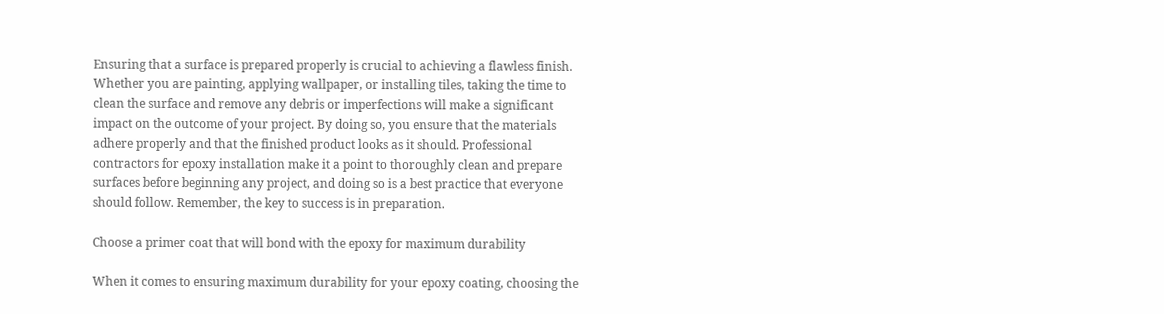Ensuring that a surface is prepared properly is crucial to achieving a flawless finish. Whether you are painting, applying wallpaper, or installing tiles, taking the time to clean the surface and remove any debris or imperfections will make a significant impact on the outcome of your project. By doing so, you ensure that the materials adhere properly and that the finished product looks as it should. Professional contractors for epoxy installation make it a point to thoroughly clean and prepare surfaces before beginning any project, and doing so is a best practice that everyone should follow. Remember, the key to success is in preparation.

Choose a primer coat that will bond with the epoxy for maximum durability

When it comes to ensuring maximum durability for your epoxy coating, choosing the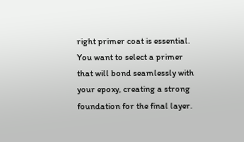right primer coat is essential. You want to select a primer that will bond seamlessly with your epoxy, creating a strong foundation for the final layer.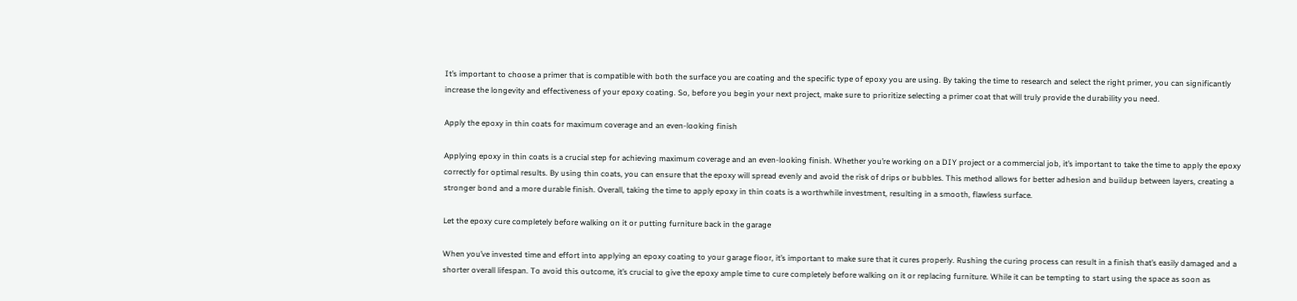It’s important to choose a primer that is compatible with both the surface you are coating and the specific type of epoxy you are using. By taking the time to research and select the right primer, you can significantly increase the longevity and effectiveness of your epoxy coating. So, before you begin your next project, make sure to prioritize selecting a primer coat that will truly provide the durability you need.

Apply the epoxy in thin coats for maximum coverage and an even-looking finish

Applying epoxy in thin coats is a crucial step for achieving maximum coverage and an even-looking finish. Whether you’re working on a DIY project or a commercial job, it’s important to take the time to apply the epoxy correctly for optimal results. By using thin coats, you can ensure that the epoxy will spread evenly and avoid the risk of drips or bubbles. This method allows for better adhesion and buildup between layers, creating a stronger bond and a more durable finish. Overall, taking the time to apply epoxy in thin coats is a worthwhile investment, resulting in a smooth, flawless surface.

Let the epoxy cure completely before walking on it or putting furniture back in the garage

When you’ve invested time and effort into applying an epoxy coating to your garage floor, it’s important to make sure that it cures properly. Rushing the curing process can result in a finish that’s easily damaged and a shorter overall lifespan. To avoid this outcome, it’s crucial to give the epoxy ample time to cure completely before walking on it or replacing furniture. While it can be tempting to start using the space as soon as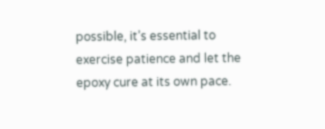possible, it’s essential to exercise patience and let the epoxy cure at its own pace.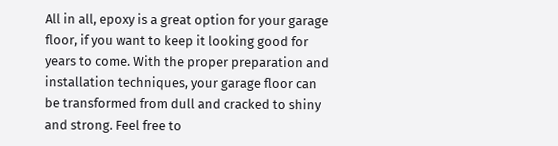All in all, epoxy is a great option for your garage floor, if you want to keep it looking good for years to come. With the proper preparation and installation techniques, your garage floor can be transformed from dull and cracked to shiny and strong. Feel free to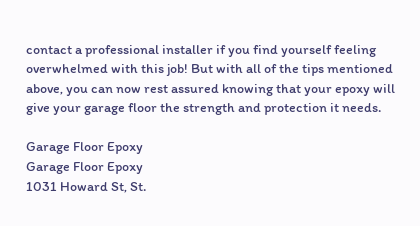contact a professional installer if you find yourself feeling overwhelmed with this job! But with all of the tips mentioned above, you can now rest assured knowing that your epoxy will give your garage floor the strength and protection it needs.

Garage Floor Epoxy
Garage Floor Epoxy
1031 Howard St, St.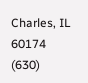Charles, IL 60174
(630)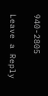940-2805

Leave a Reply